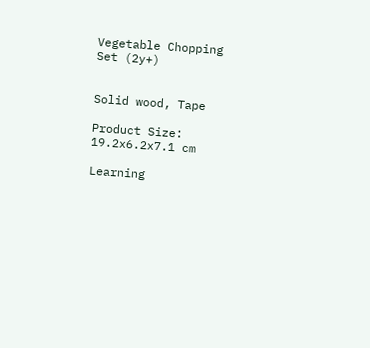Vegetable Chopping Set (2y+)


Solid wood, Tape

Product Size:
19.2x6.2x7.1 cm

Learning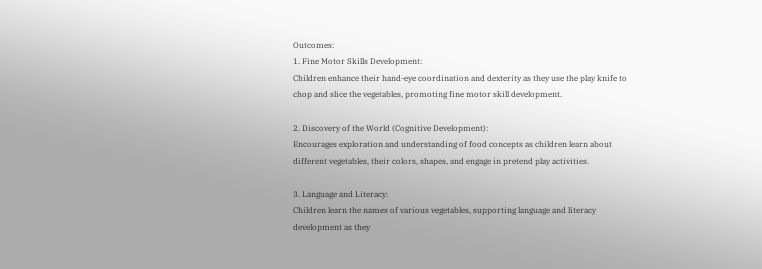Outcomes:
1. Fine Motor Skills Development:
Children enhance their hand-eye coordination and dexterity as they use the play knife to chop and slice the vegetables, promoting fine motor skill development.

2. Discovery of the World (Cognitive Development):
Encourages exploration and understanding of food concepts as children learn about different vegetables, their colors, shapes, and engage in pretend play activities.

3. Language and Literacy:
Children learn the names of various vegetables, supporting language and literacy development as they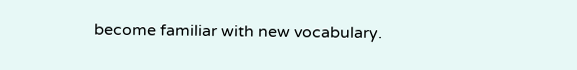become familiar with new vocabulary.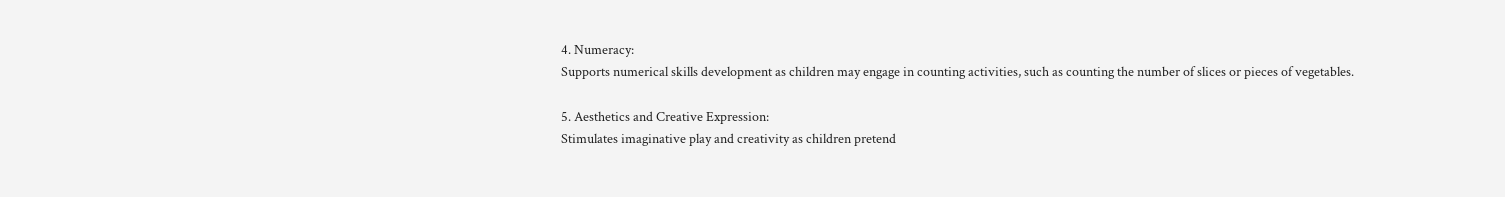4. Numeracy:
Supports numerical skills development as children may engage in counting activities, such as counting the number of slices or pieces of vegetables.

5. Aesthetics and Creative Expression:
Stimulates imaginative play and creativity as children pretend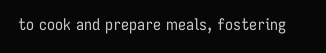to cook and prepare meals, fostering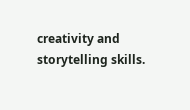creativity and storytelling skills.